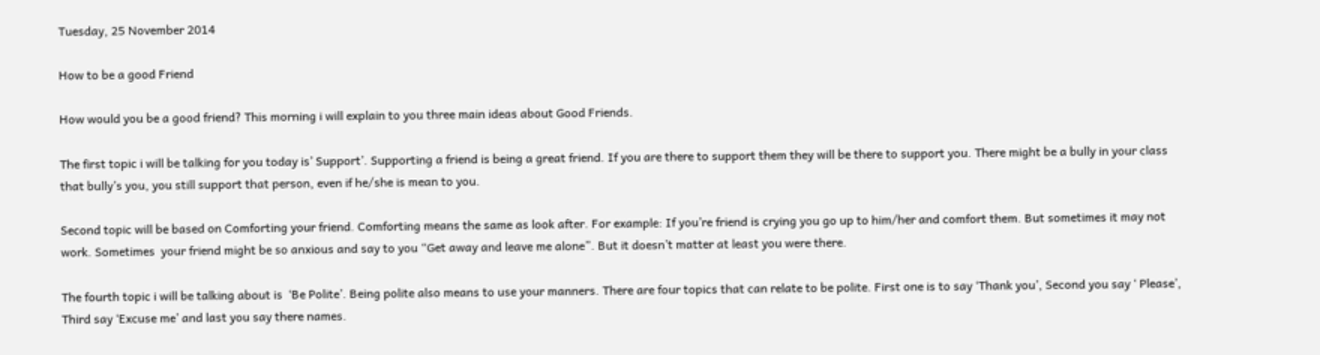Tuesday, 25 November 2014

How to be a good Friend

How would you be a good friend? This morning i will explain to you three main ideas about Good Friends.

The first topic i will be talking for you today is’ Support’. Supporting a friend is being a great friend. If you are there to support them they will be there to support you. There might be a bully in your class that bully’s you, you still support that person, even if he/she is mean to you.

Second topic will be based on Comforting your friend. Comforting means the same as look after. For example: If you’re friend is crying you go up to him/her and comfort them. But sometimes it may not work. Sometimes  your friend might be so anxious and say to you “Get away and leave me alone”. But it doesn’t matter at least you were there.

The fourth topic i will be talking about is  ‘Be Polite’. Being polite also means to use your manners. There are four topics that can relate to be polite. First one is to say ‘Thank you’, Second you say ‘ Please’, Third say ‘Excuse me’ and last you say there names.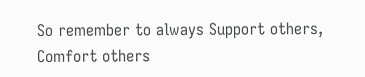So remember to always Support others, Comfort others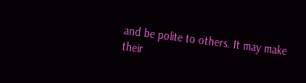and be polite to others. It may make their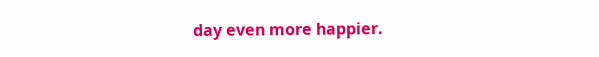day even more happier.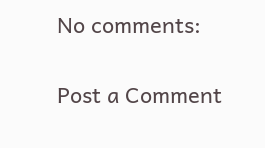No comments:

Post a Comment